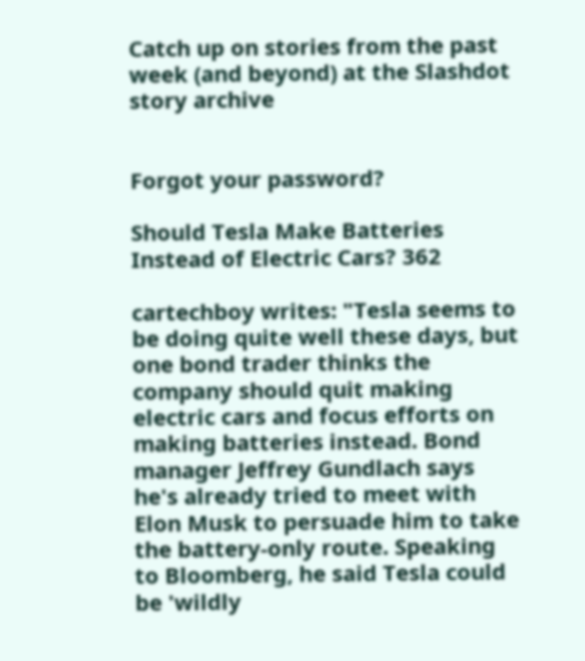Catch up on stories from the past week (and beyond) at the Slashdot story archive


Forgot your password?

Should Tesla Make Batteries Instead of Electric Cars? 362

cartechboy writes: "Tesla seems to be doing quite well these days, but one bond trader thinks the company should quit making electric cars and focus efforts on making batteries instead. Bond manager Jeffrey Gundlach says he's already tried to meet with Elon Musk to persuade him to take the battery-only route. Speaking to Bloomberg, he said Tesla could be 'wildly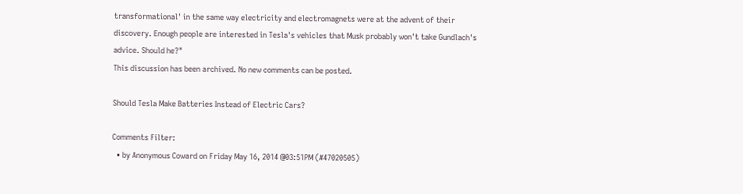transformational' in the same way electricity and electromagnets were at the advent of their discovery. Enough people are interested in Tesla's vehicles that Musk probably won't take Gundlach's advice. Should he?"
This discussion has been archived. No new comments can be posted.

Should Tesla Make Batteries Instead of Electric Cars?

Comments Filter:
  • by Anonymous Coward on Friday May 16, 2014 @03:51PM (#47020505)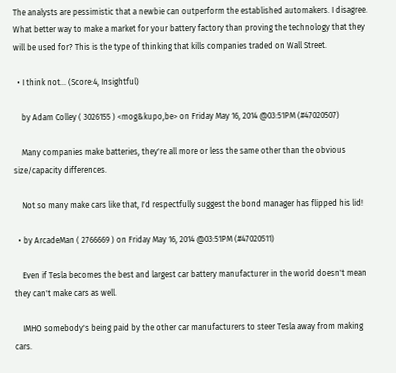The analysts are pessimistic that a newbie can outperform the established automakers. I disagree. What better way to make a market for your battery factory than proving the technology that they will be used for? This is the type of thinking that kills companies traded on Wall Street.

  • I think not... (Score:4, Insightful)

    by Adam Colley ( 3026155 ) <mog&kupo,be> on Friday May 16, 2014 @03:51PM (#47020507)

    Many companies make batteries, they're all more or less the same other than the obvious size/capacity differences.

    Not so many make cars like that, I'd respectfully suggest the bond manager has flipped his lid!

  • by ArcadeMan ( 2766669 ) on Friday May 16, 2014 @03:51PM (#47020511)

    Even if Tesla becomes the best and largest car battery manufacturer in the world doesn't mean they can't make cars as well.

    IMHO somebody's being paid by the other car manufacturers to steer Tesla away from making cars.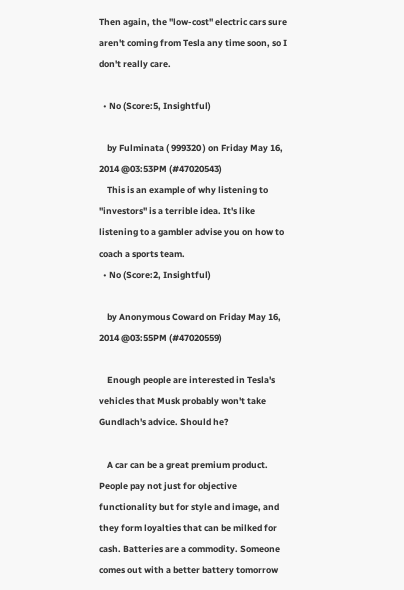Then again, the "low-cost" electric cars sure aren't coming from Tesla any time soon, so I don't really care.

  • No (Score:5, Insightful)

    by Fulminata ( 999320 ) on Friday May 16, 2014 @03:53PM (#47020543)
    This is an example of why listening to "investors" is a terrible idea. It's like listening to a gambler advise you on how to coach a sports team.
  • No (Score:2, Insightful)

    by Anonymous Coward on Friday May 16, 2014 @03:55PM (#47020559)

    Enough people are interested in Tesla's vehicles that Musk probably won't take Gundlach's advice. Should he?

    A car can be a great premium product. People pay not just for objective functionality but for style and image, and they form loyalties that can be milked for cash. Batteries are a commodity. Someone comes out with a better battery tomorrow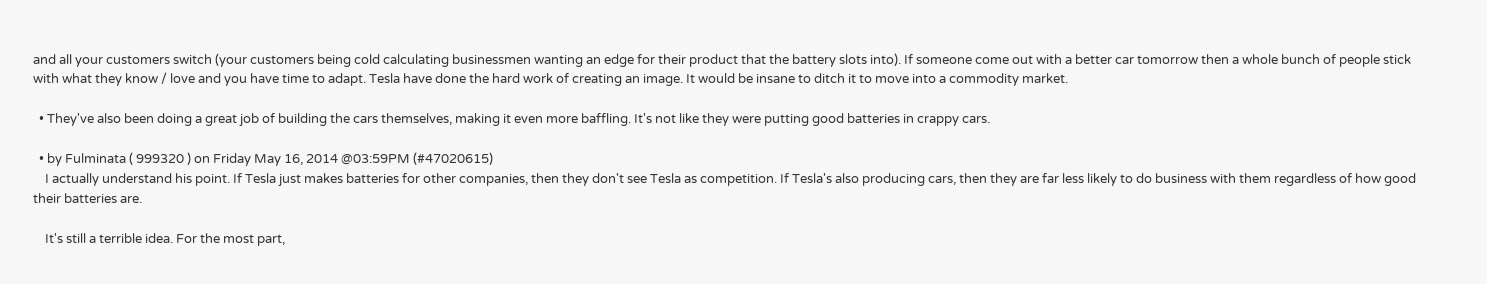and all your customers switch (your customers being cold calculating businessmen wanting an edge for their product that the battery slots into). If someone come out with a better car tomorrow then a whole bunch of people stick with what they know / love and you have time to adapt. Tesla have done the hard work of creating an image. It would be insane to ditch it to move into a commodity market.

  • They've also been doing a great job of building the cars themselves, making it even more baffling. It's not like they were putting good batteries in crappy cars.

  • by Fulminata ( 999320 ) on Friday May 16, 2014 @03:59PM (#47020615)
    I actually understand his point. If Tesla just makes batteries for other companies, then they don't see Tesla as competition. If Tesla's also producing cars, then they are far less likely to do business with them regardless of how good their batteries are.

    It's still a terrible idea. For the most part,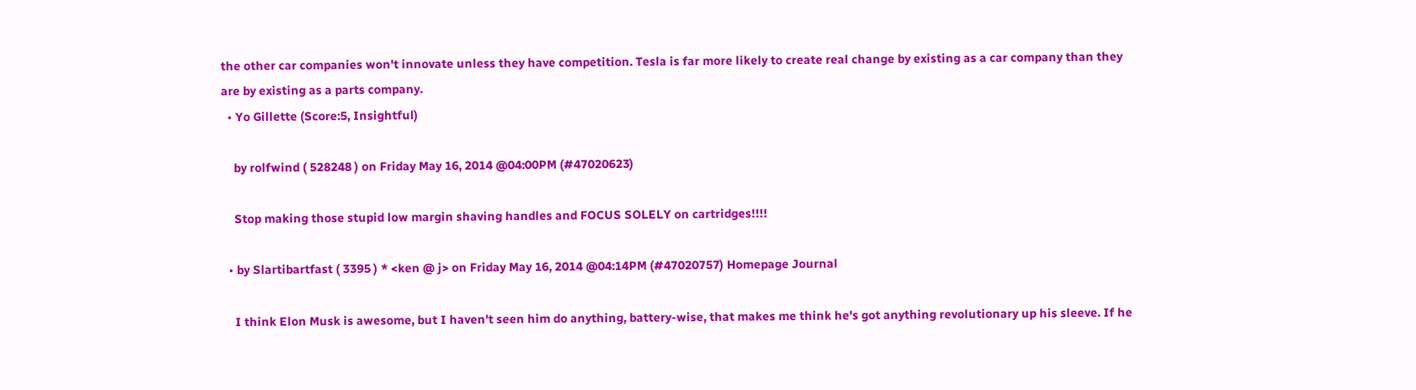the other car companies won't innovate unless they have competition. Tesla is far more likely to create real change by existing as a car company than they are by existing as a parts company.
  • Yo Gillette (Score:5, Insightful)

    by rolfwind ( 528248 ) on Friday May 16, 2014 @04:00PM (#47020623)

    Stop making those stupid low margin shaving handles and FOCUS SOLELY on cartridges!!!!

  • by Slartibartfast ( 3395 ) * <ken @ j> on Friday May 16, 2014 @04:14PM (#47020757) Homepage Journal

    I think Elon Musk is awesome, but I haven't seen him do anything, battery-wise, that makes me think he's got anything revolutionary up his sleeve. If he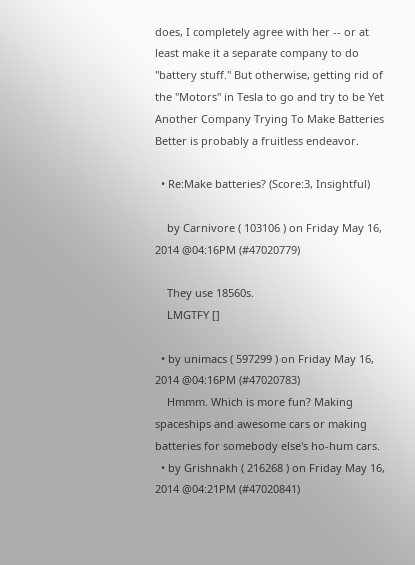does, I completely agree with her -- or at least make it a separate company to do "battery stuff." But otherwise, getting rid of the "Motors" in Tesla to go and try to be Yet Another Company Trying To Make Batteries Better is probably a fruitless endeavor.

  • Re:Make batteries? (Score:3, Insightful)

    by Carnivore ( 103106 ) on Friday May 16, 2014 @04:16PM (#47020779)

    They use 18560s.
    LMGTFY []

  • by unimacs ( 597299 ) on Friday May 16, 2014 @04:16PM (#47020783)
    Hmmm. Which is more fun? Making spaceships and awesome cars or making batteries for somebody else's ho-hum cars.
  • by Grishnakh ( 216268 ) on Friday May 16, 2014 @04:21PM (#47020841)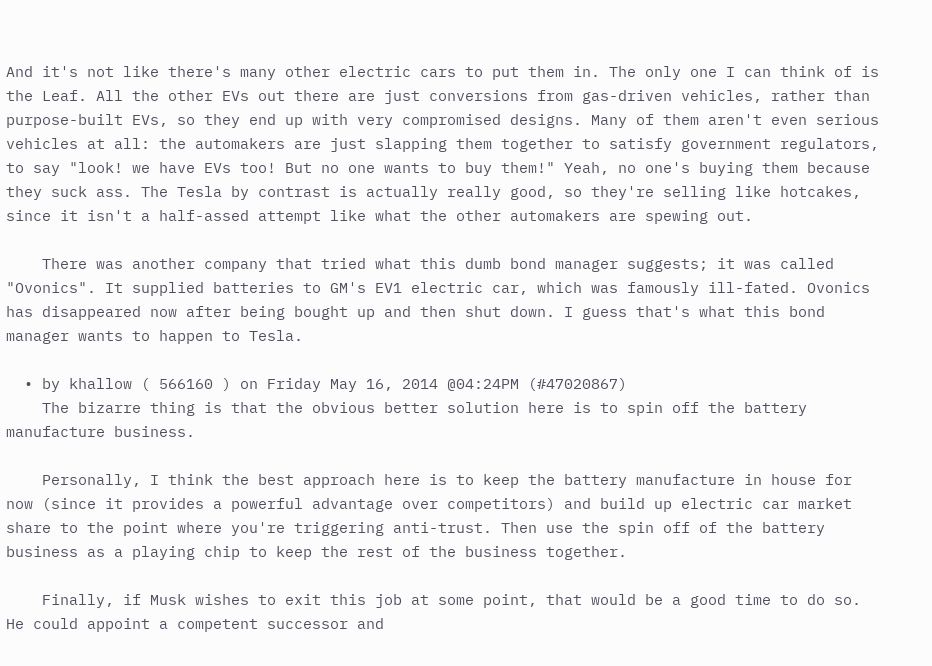And it's not like there's many other electric cars to put them in. The only one I can think of is the Leaf. All the other EVs out there are just conversions from gas-driven vehicles, rather than purpose-built EVs, so they end up with very compromised designs. Many of them aren't even serious vehicles at all: the automakers are just slapping them together to satisfy government regulators, to say "look! we have EVs too! But no one wants to buy them!" Yeah, no one's buying them because they suck ass. The Tesla by contrast is actually really good, so they're selling like hotcakes, since it isn't a half-assed attempt like what the other automakers are spewing out.

    There was another company that tried what this dumb bond manager suggests; it was called "Ovonics". It supplied batteries to GM's EV1 electric car, which was famously ill-fated. Ovonics has disappeared now after being bought up and then shut down. I guess that's what this bond manager wants to happen to Tesla.

  • by khallow ( 566160 ) on Friday May 16, 2014 @04:24PM (#47020867)
    The bizarre thing is that the obvious better solution here is to spin off the battery manufacture business.

    Personally, I think the best approach here is to keep the battery manufacture in house for now (since it provides a powerful advantage over competitors) and build up electric car market share to the point where you're triggering anti-trust. Then use the spin off of the battery business as a playing chip to keep the rest of the business together.

    Finally, if Musk wishes to exit this job at some point, that would be a good time to do so. He could appoint a competent successor and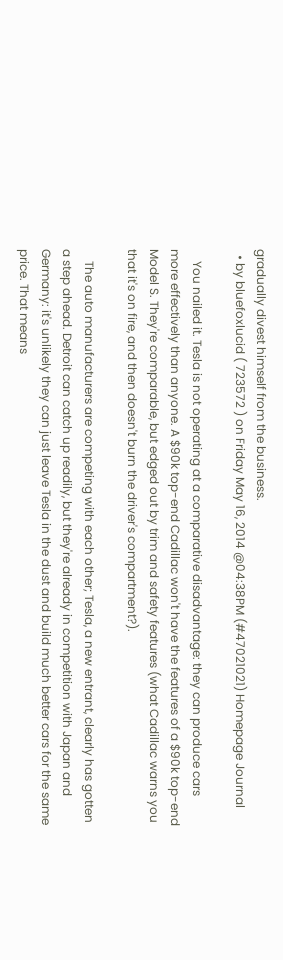gradually divest himself from the business.
  • by bluefoxlucid ( 723572 ) on Friday May 16, 2014 @04:38PM (#47021021) Homepage Journal

    You nailed it. Tesla is not operating at a comparative disadvantage: they can produce cars more effectively than anyone. A $90k top-end Cadillac won't have the features of a $90k top-end Model S. They're comparable, but edged out by trim and safety features (what Cadillac warns you that it's on fire, and then doesn't burn the driver's compartment?).

    The auto manufacturers are competing with each other; Tesla, a new entrant, clearly has gotten a step ahead. Detroit can catch up readily, but they're already in competition with Japan and Germany: it's unlikely they can just leave Tesla in the dust and build much better cars for the same price. That means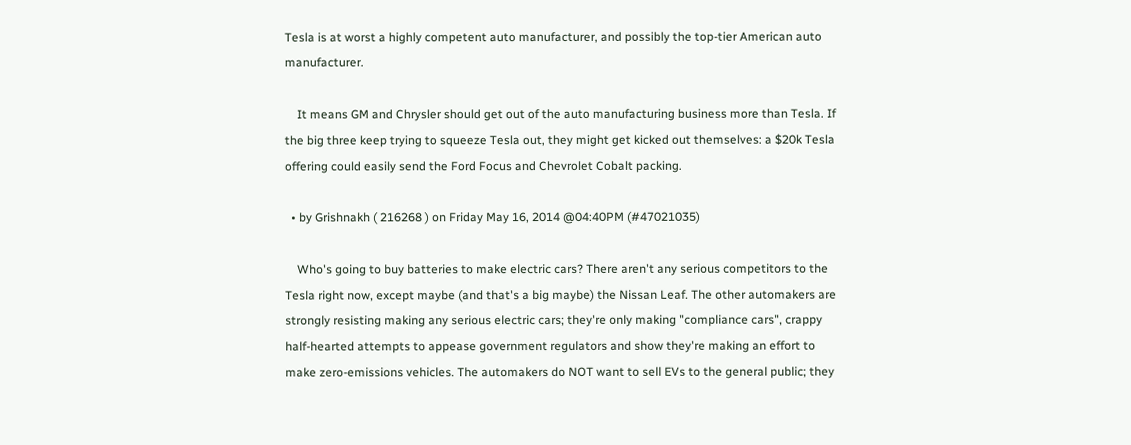Tesla is at worst a highly competent auto manufacturer, and possibly the top-tier American auto manufacturer.

    It means GM and Chrysler should get out of the auto manufacturing business more than Tesla. If the big three keep trying to squeeze Tesla out, they might get kicked out themselves: a $20k Tesla offering could easily send the Ford Focus and Chevrolet Cobalt packing.

  • by Grishnakh ( 216268 ) on Friday May 16, 2014 @04:40PM (#47021035)

    Who's going to buy batteries to make electric cars? There aren't any serious competitors to the Tesla right now, except maybe (and that's a big maybe) the Nissan Leaf. The other automakers are strongly resisting making any serious electric cars; they're only making "compliance cars", crappy half-hearted attempts to appease government regulators and show they're making an effort to make zero-emissions vehicles. The automakers do NOT want to sell EVs to the general public; they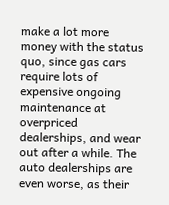make a lot more money with the status quo, since gas cars require lots of expensive ongoing maintenance at overpriced dealerships, and wear out after a while. The auto dealerships are even worse, as their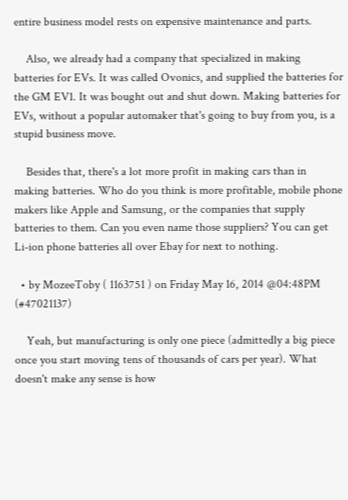entire business model rests on expensive maintenance and parts.

    Also, we already had a company that specialized in making batteries for EVs. It was called Ovonics, and supplied the batteries for the GM EV1. It was bought out and shut down. Making batteries for EVs, without a popular automaker that's going to buy from you, is a stupid business move.

    Besides that, there's a lot more profit in making cars than in making batteries. Who do you think is more profitable, mobile phone makers like Apple and Samsung, or the companies that supply batteries to them. Can you even name those suppliers? You can get Li-ion phone batteries all over Ebay for next to nothing.

  • by MozeeToby ( 1163751 ) on Friday May 16, 2014 @04:48PM (#47021137)

    Yeah, but manufacturing is only one piece (admittedly a big piece once you start moving tens of thousands of cars per year). What doesn't make any sense is how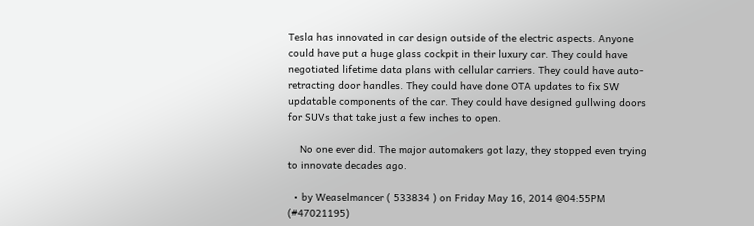Tesla has innovated in car design outside of the electric aspects. Anyone could have put a huge glass cockpit in their luxury car. They could have negotiated lifetime data plans with cellular carriers. They could have auto-retracting door handles. They could have done OTA updates to fix SW updatable components of the car. They could have designed gullwing doors for SUVs that take just a few inches to open.

    No one ever did. The major automakers got lazy, they stopped even trying to innovate decades ago.

  • by Weaselmancer ( 533834 ) on Friday May 16, 2014 @04:55PM (#47021195)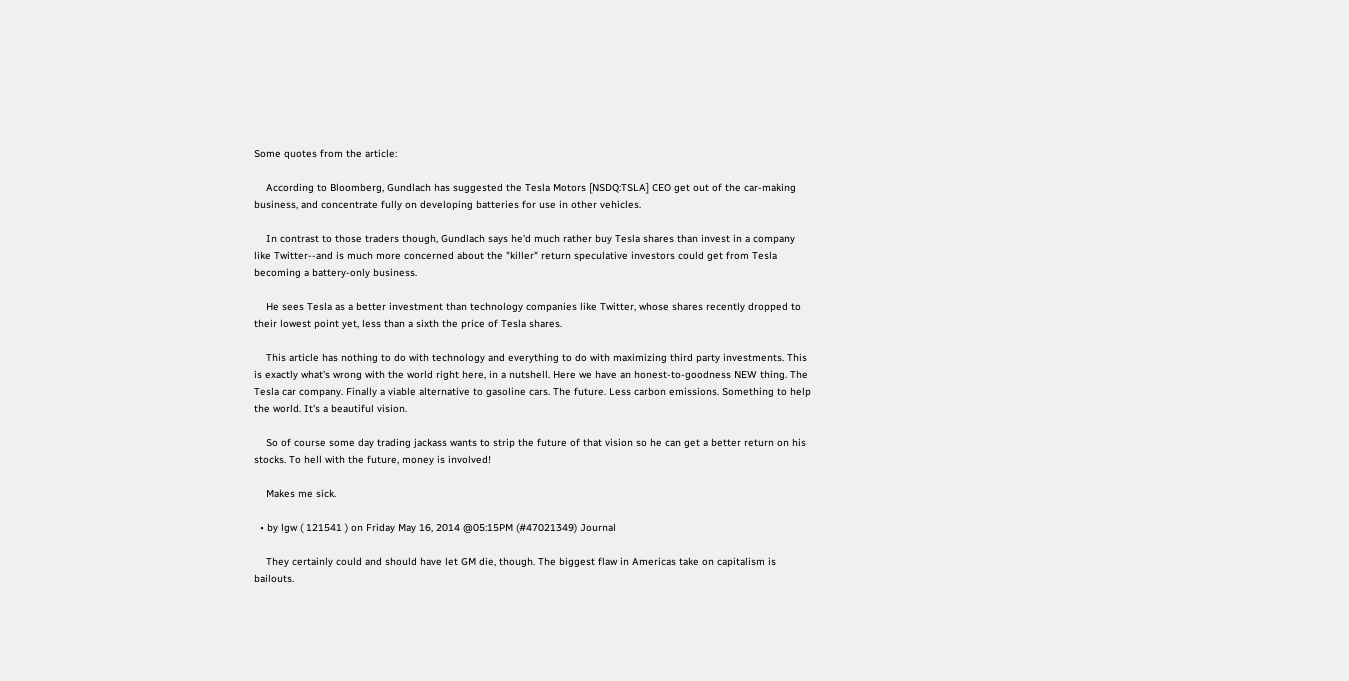Some quotes from the article:

    According to Bloomberg, Gundlach has suggested the Tesla Motors [NSDQ:TSLA] CEO get out of the car-making business, and concentrate fully on developing batteries for use in other vehicles.

    In contrast to those traders though, Gundlach says he'd much rather buy Tesla shares than invest in a company like Twitter--and is much more concerned about the "killer" return speculative investors could get from Tesla becoming a battery-only business.

    He sees Tesla as a better investment than technology companies like Twitter, whose shares recently dropped to their lowest point yet, less than a sixth the price of Tesla shares.

    This article has nothing to do with technology and everything to do with maximizing third party investments. This is exactly what's wrong with the world right here, in a nutshell. Here we have an honest-to-goodness NEW thing. The Tesla car company. Finally a viable alternative to gasoline cars. The future. Less carbon emissions. Something to help the world. It's a beautiful vision.

    So of course some day trading jackass wants to strip the future of that vision so he can get a better return on his stocks. To hell with the future, money is involved!

    Makes me sick.

  • by lgw ( 121541 ) on Friday May 16, 2014 @05:15PM (#47021349) Journal

    They certainly could and should have let GM die, though. The biggest flaw in Americas take on capitalism is bailouts.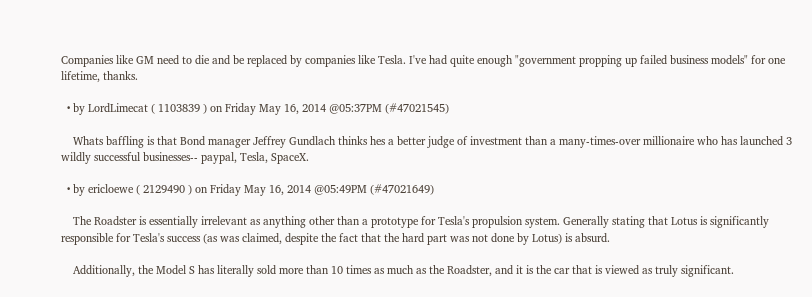Companies like GM need to die and be replaced by companies like Tesla. I've had quite enough "government propping up failed business models" for one lifetime, thanks.

  • by LordLimecat ( 1103839 ) on Friday May 16, 2014 @05:37PM (#47021545)

    Whats baffling is that Bond manager Jeffrey Gundlach thinks hes a better judge of investment than a many-times-over millionaire who has launched 3 wildly successful businesses-- paypal, Tesla, SpaceX.

  • by ericloewe ( 2129490 ) on Friday May 16, 2014 @05:49PM (#47021649)

    The Roadster is essentially irrelevant as anything other than a prototype for Tesla's propulsion system. Generally stating that Lotus is significantly responsible for Tesla's success (as was claimed, despite the fact that the hard part was not done by Lotus) is absurd.

    Additionally, the Model S has literally sold more than 10 times as much as the Roadster, and it is the car that is viewed as truly significant.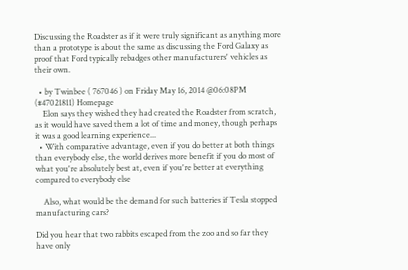Discussing the Roadster as if it were truly significant as anything more than a prototype is about the same as discussing the Ford Galaxy as proof that Ford typically rebadges other manufacturers' vehicles as their own.

  • by Twinbee ( 767046 ) on Friday May 16, 2014 @06:08PM (#47021811) Homepage
    Elon says they wished they had created the Roadster from scratch, as it would have saved them a lot of time and money, though perhaps it was a good learning experience...
  • With comparative advantage, even if you do better at both things than everybody else, the world derives more benefit if you do most of what you're absolutely best at, even if you're better at everything compared to everybody else

    Also, what would be the demand for such batteries if Tesla stopped manufacturing cars?

Did you hear that two rabbits escaped from the zoo and so far they have only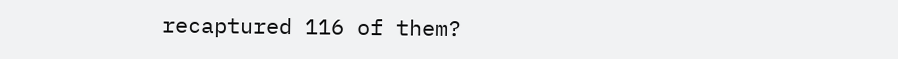recaptured 116 of them?